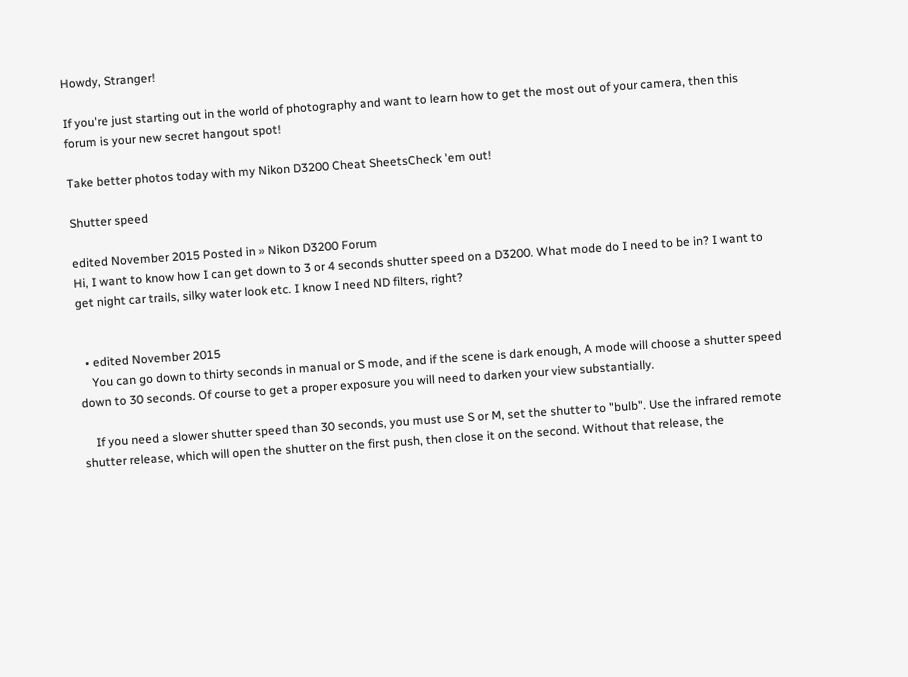Howdy, Stranger!

If you're just starting out in the world of photography and want to learn how to get the most out of your camera, then this forum is your new secret hangout spot!

Take better photos today with my Nikon D3200 Cheat SheetsCheck 'em out!

Shutter speed

edited November 2015 Posted in » Nikon D3200 Forum
Hi, I want to know how I can get down to 3 or 4 seconds shutter speed on a D3200. What mode do I need to be in? I want to get night car trails, silky water look etc. I know I need ND filters, right?


  • edited November 2015
    You can go down to thirty seconds in manual or S mode, and if the scene is dark enough, A mode will choose a shutter speed down to 30 seconds. Of course to get a proper exposure you will need to darken your view substantially.

    If you need a slower shutter speed than 30 seconds, you must use S or M, set the shutter to "bulb". Use the infrared remote shutter release, which will open the shutter on the first push, then close it on the second. Without that release, the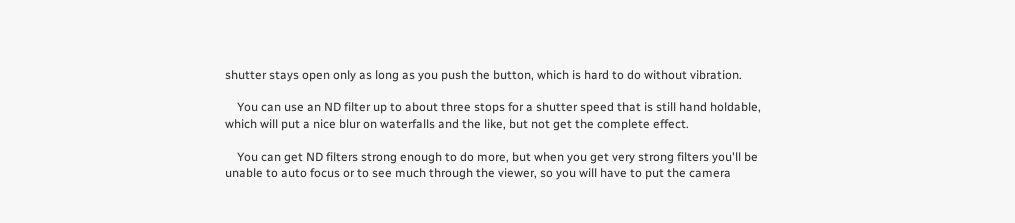shutter stays open only as long as you push the button, which is hard to do without vibration.

    You can use an ND filter up to about three stops for a shutter speed that is still hand holdable, which will put a nice blur on waterfalls and the like, but not get the complete effect.

    You can get ND filters strong enough to do more, but when you get very strong filters you'll be unable to auto focus or to see much through the viewer, so you will have to put the camera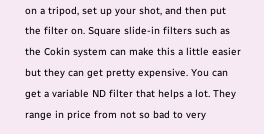on a tripod, set up your shot, and then put the filter on. Square slide-in filters such as the Cokin system can make this a little easier but they can get pretty expensive. You can get a variable ND filter that helps a lot. They range in price from not so bad to very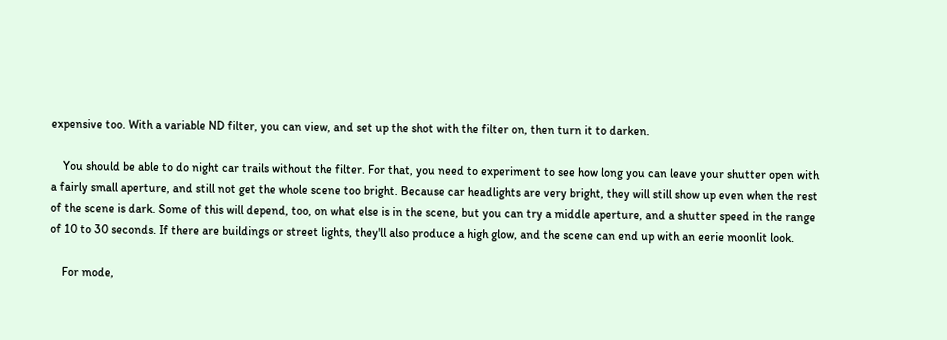expensive too. With a variable ND filter, you can view, and set up the shot with the filter on, then turn it to darken.

    You should be able to do night car trails without the filter. For that, you need to experiment to see how long you can leave your shutter open with a fairly small aperture, and still not get the whole scene too bright. Because car headlights are very bright, they will still show up even when the rest of the scene is dark. Some of this will depend, too, on what else is in the scene, but you can try a middle aperture, and a shutter speed in the range of 10 to 30 seconds. If there are buildings or street lights, they'll also produce a high glow, and the scene can end up with an eerie moonlit look.

    For mode,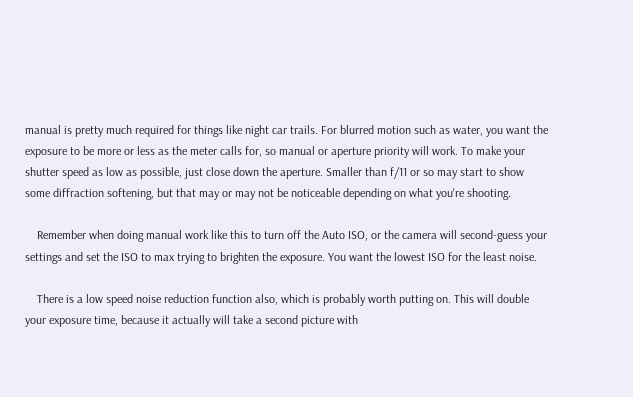manual is pretty much required for things like night car trails. For blurred motion such as water, you want the exposure to be more or less as the meter calls for, so manual or aperture priority will work. To make your shutter speed as low as possible, just close down the aperture. Smaller than f/11 or so may start to show some diffraction softening, but that may or may not be noticeable depending on what you're shooting.

    Remember when doing manual work like this to turn off the Auto ISO, or the camera will second-guess your settings and set the ISO to max trying to brighten the exposure. You want the lowest ISO for the least noise.

    There is a low speed noise reduction function also, which is probably worth putting on. This will double your exposure time, because it actually will take a second picture with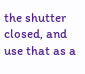the shutter closed, and use that as a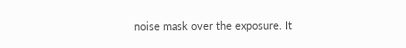noise mask over the exposure. It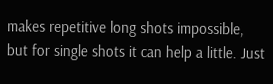makes repetitive long shots impossible, but for single shots it can help a little. Just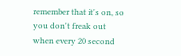remember that it's on, so you don't freak out when every 20 second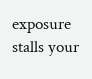exposure stalls your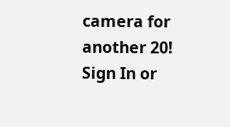camera for another 20!
Sign In or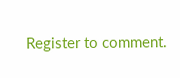Register to comment.